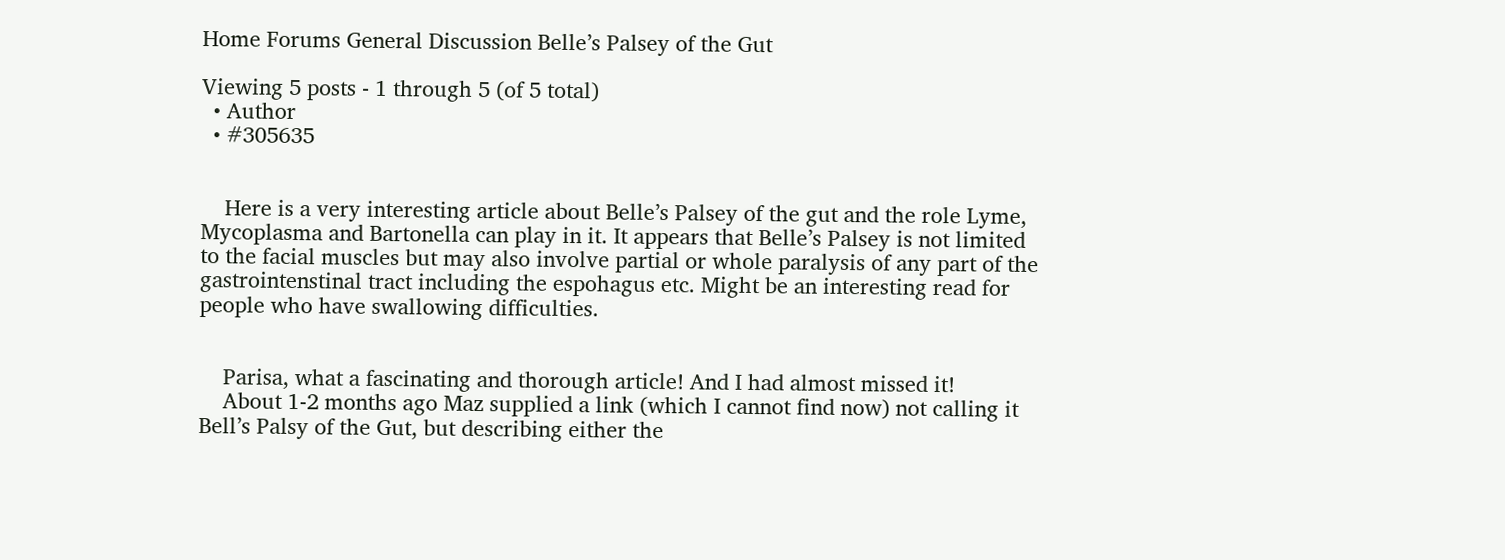Home Forums General Discussion Belle’s Palsey of the Gut

Viewing 5 posts - 1 through 5 (of 5 total)
  • Author
  • #305635


    Here is a very interesting article about Belle’s Palsey of the gut and the role Lyme, Mycoplasma and Bartonella can play in it. It appears that Belle’s Palsey is not limited to the facial muscles but may also involve partial or whole paralysis of any part of the gastrointenstinal tract including the espohagus etc. Might be an interesting read for people who have swallowing difficulties.


    Parisa, what a fascinating and thorough article! And I had almost missed it!
    About 1-2 months ago Maz supplied a link (which I cannot find now) not calling it Bell’s Palsy of the Gut, but describing either the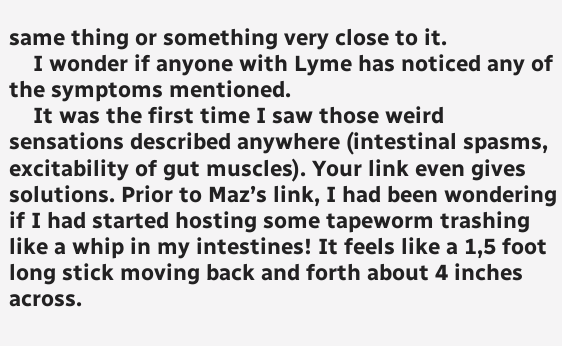same thing or something very close to it.
    I wonder if anyone with Lyme has noticed any of the symptoms mentioned.
    It was the first time I saw those weird sensations described anywhere (intestinal spasms, excitability of gut muscles). Your link even gives solutions. Prior to Maz’s link, I had been wondering if I had started hosting some tapeworm trashing like a whip in my intestines! It feels like a 1,5 foot long stick moving back and forth about 4 inches across.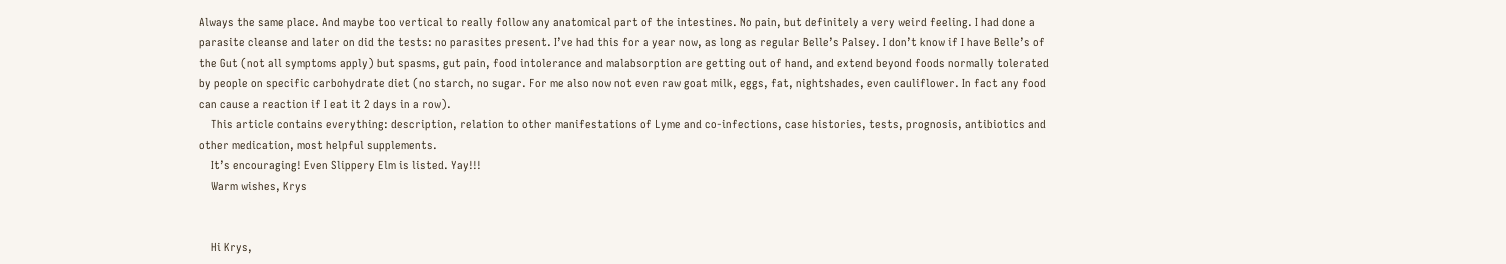Always the same place. And maybe too vertical to really follow any anatomical part of the intestines. No pain, but definitely a very weird feeling. I had done a parasite cleanse and later on did the tests: no parasites present. I’ve had this for a year now, as long as regular Belle’s Palsey. I don’t know if I have Belle’s of the Gut (not all symptoms apply) but spasms, gut pain, food intolerance and malabsorption are getting out of hand, and extend beyond foods normally tolerated by people on specific carbohydrate diet (no starch, no sugar. For me also now not even raw goat milk, eggs, fat, nightshades, even cauliflower. In fact any food can cause a reaction if I eat it 2 days in a row).
    This article contains everything: description, relation to other manifestations of Lyme and co-infections, case histories, tests, prognosis, antibiotics and other medication, most helpful supplements.
    It’s encouraging! Even Slippery Elm is listed. Yay!!!
    Warm wishes, Krys


    Hi Krys,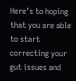Here’s to hoping that you are able to start correcting your gut issues and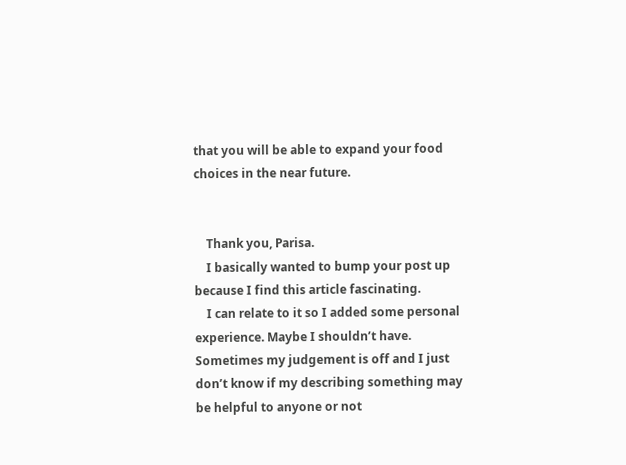that you will be able to expand your food choices in the near future.


    Thank you, Parisa.
    I basically wanted to bump your post up because I find this article fascinating.
    I can relate to it so I added some personal experience. Maybe I shouldn’t have. Sometimes my judgement is off and I just don’t know if my describing something may be helpful to anyone or not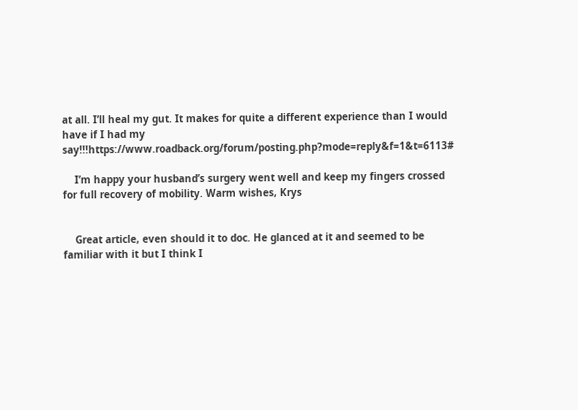at all. I’ll heal my gut. It makes for quite a different experience than I would have if I had my say!!!https://www.roadback.org/forum/posting.php?mode=reply&f=1&t=6113#

    I’m happy your husband’s surgery went well and keep my fingers crossed for full recovery of mobility. Warm wishes, Krys


    Great article, even should it to doc. He glanced at it and seemed to be familiar with it but I think I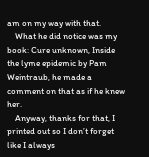am on my way with that.
    What he did notice was my book: Cure unknown, Inside the lyme epidemic by Pam Weintraub, he made a comment on that as if he knew her.
    Anyway, thanks for that, I printed out so I don’t forget like I always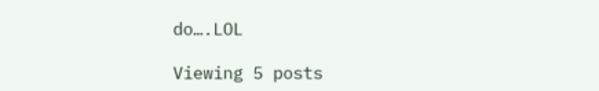do….LOL

Viewing 5 posts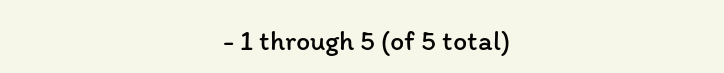- 1 through 5 (of 5 total)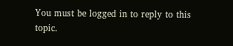You must be logged in to reply to this topic.